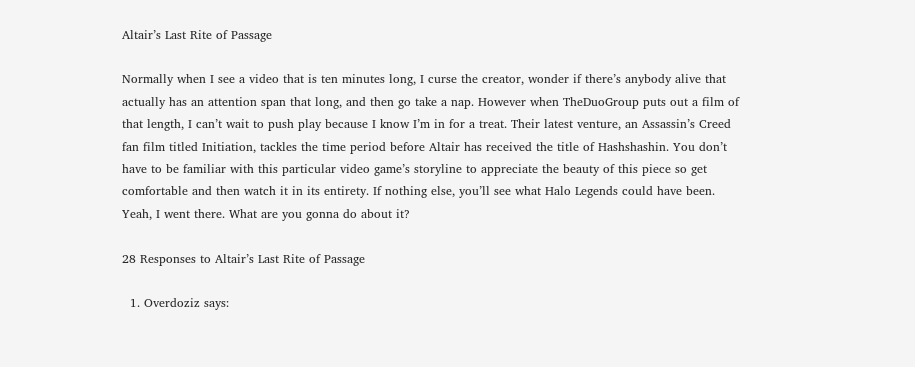Altair’s Last Rite of Passage

Normally when I see a video that is ten minutes long, I curse the creator, wonder if there’s anybody alive that actually has an attention span that long, and then go take a nap. However when TheDuoGroup puts out a film of that length, I can’t wait to push play because I know I’m in for a treat. Their latest venture, an Assassin’s Creed fan film titled Initiation, tackles the time period before Altair has received the title of Hashshashin. You don’t have to be familiar with this particular video game’s storyline to appreciate the beauty of this piece so get comfortable and then watch it in its entirety. If nothing else, you’ll see what Halo Legends could have been. Yeah, I went there. What are you gonna do about it?

28 Responses to Altair’s Last Rite of Passage

  1. Overdoziz says: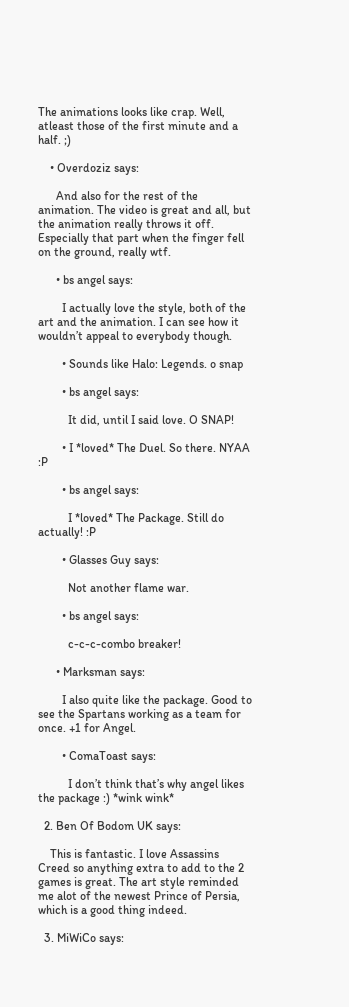The animations looks like crap. Well, atleast those of the first minute and a half. ;)

    • Overdoziz says:

      And also for the rest of the animation. The video is great and all, but the animation really throws it off. Especially that part when the finger fell on the ground, really wtf.

      • bs angel says:

        I actually love the style, both of the art and the animation. I can see how it wouldn’t appeal to everybody though.

        • Sounds like Halo: Legends. o snap

        • bs angel says:

          It did, until I said love. O SNAP!

        • I *loved* The Duel. So there. NYAA :P

        • bs angel says:

          I *loved* The Package. Still do actually! :P

        • Glasses Guy says:

          Not another flame war.

        • bs angel says:

          c-c-c-combo breaker!

      • Marksman says:

        I also quite like the package. Good to see the Spartans working as a team for once. +1 for Angel.

        • ComaToast says:

          I don’t think that’s why angel likes the package :) *wink wink*

  2. Ben Of Bodom UK says:

    This is fantastic. I love Assassins Creed so anything extra to add to the 2 games is great. The art style reminded me alot of the newest Prince of Persia, which is a good thing indeed.

  3. MiWiCo says: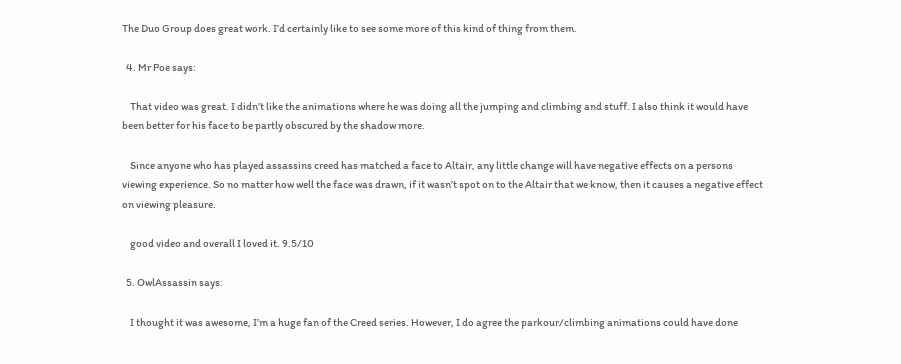The Duo Group does great work. I’d certainly like to see some more of this kind of thing from them.

  4. Mr Poe says:

    That video was great. I didn’t like the animations where he was doing all the jumping and climbing and stuff. I also think it would have been better for his face to be partly obscured by the shadow more.

    Since anyone who has played assassins creed has matched a face to Altair, any little change will have negative effects on a persons viewing experience. So no matter how well the face was drawn, if it wasn’t spot on to the Altair that we know, then it causes a negative effect on viewing pleasure.

    good video and overall I loved it. 9.5/10

  5. OwlAssassin says:

    I thought it was awesome, I’m a huge fan of the Creed series. However, I do agree the parkour/climbing animations could have done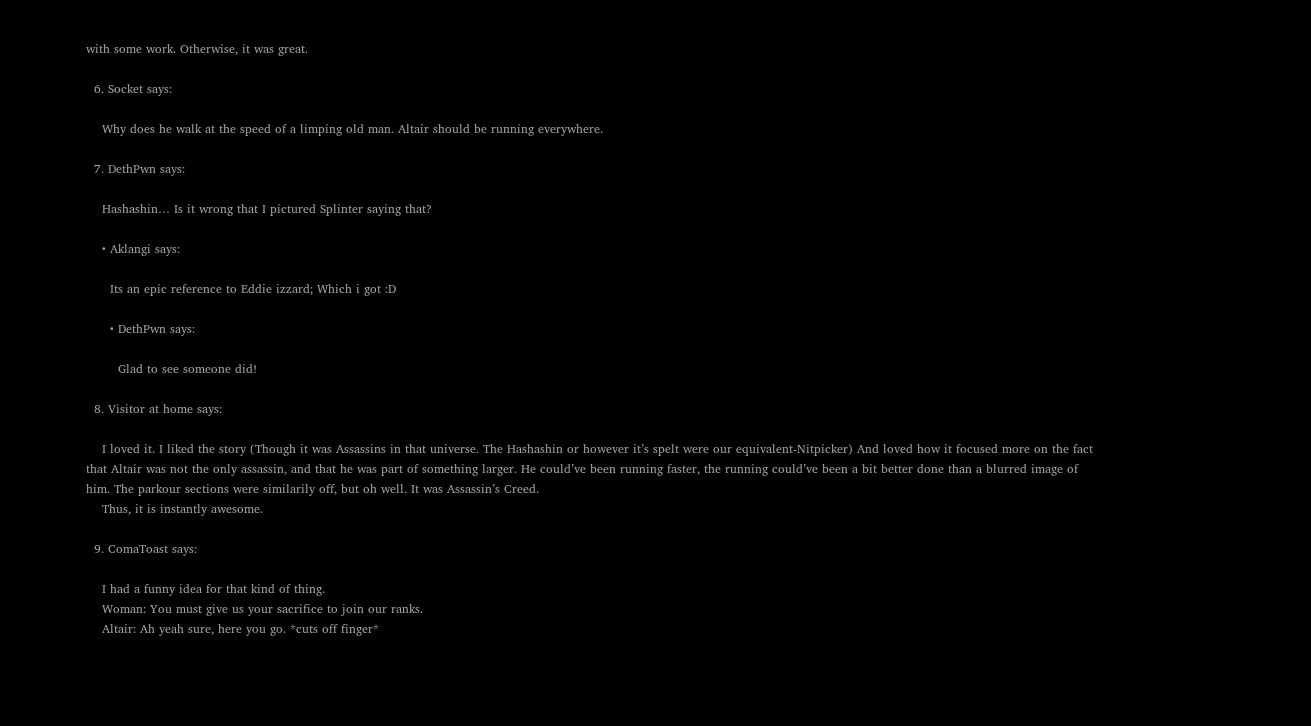with some work. Otherwise, it was great.

  6. Socket says:

    Why does he walk at the speed of a limping old man. Altair should be running everywhere.

  7. DethPwn says:

    Hashashin… Is it wrong that I pictured Splinter saying that?

    • Aklangi says:

      Its an epic reference to Eddie izzard; Which i got :D

      • DethPwn says:

        Glad to see someone did!

  8. Visitor at home says:

    I loved it. I liked the story (Though it was Assassins in that universe. The Hashashin or however it’s spelt were our equivalent-Nitpicker) And loved how it focused more on the fact that Altair was not the only assassin, and that he was part of something larger. He could’ve been running faster, the running could’ve been a bit better done than a blurred image of him. The parkour sections were similarily off, but oh well. It was Assassin’s Creed.
    Thus, it is instantly awesome.

  9. ComaToast says:

    I had a funny idea for that kind of thing.
    Woman: You must give us your sacrifice to join our ranks.
    Altair: Ah yeah sure, here you go. *cuts off finger*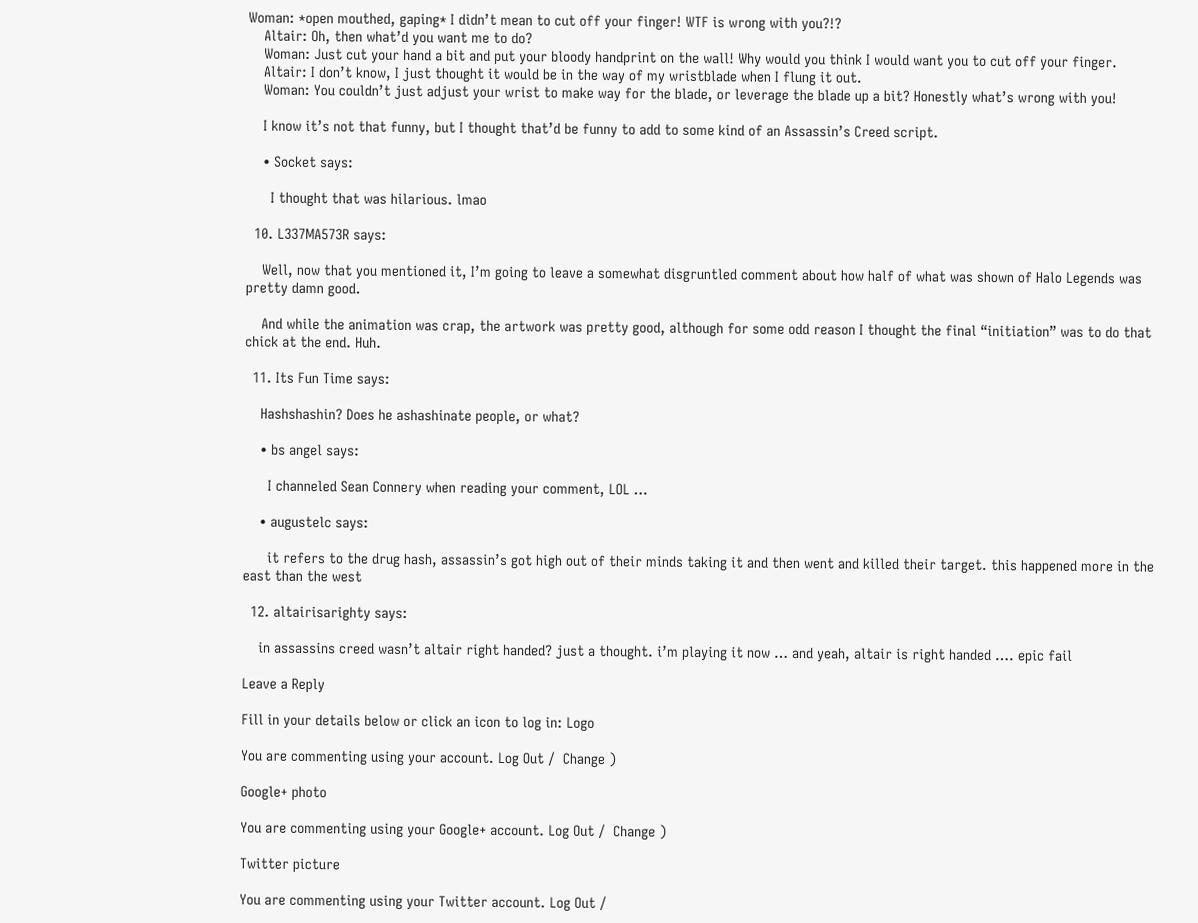Woman: *open mouthed, gaping* I didn’t mean to cut off your finger! WTF is wrong with you?!?
    Altair: Oh, then what’d you want me to do?
    Woman: Just cut your hand a bit and put your bloody handprint on the wall! Why would you think I would want you to cut off your finger.
    Altair: I don’t know, I just thought it would be in the way of my wristblade when I flung it out.
    Woman: You couldn’t just adjust your wrist to make way for the blade, or leverage the blade up a bit? Honestly what’s wrong with you!

    I know it’s not that funny, but I thought that’d be funny to add to some kind of an Assassin’s Creed script.

    • Socket says:

      I thought that was hilarious. lmao

  10. L337MA573R says:

    Well, now that you mentioned it, I’m going to leave a somewhat disgruntled comment about how half of what was shown of Halo Legends was pretty damn good.

    And while the animation was crap, the artwork was pretty good, although for some odd reason I thought the final “initiation” was to do that chick at the end. Huh.

  11. Its Fun Time says:

    Hashshashin? Does he ashashinate people, or what?

    • bs angel says:

      I channeled Sean Connery when reading your comment, LOL …

    • augustelc says:

      it refers to the drug hash, assassin’s got high out of their minds taking it and then went and killed their target. this happened more in the east than the west

  12. altairisarighty says:

    in assassins creed wasn’t altair right handed? just a thought. i’m playing it now … and yeah, altair is right handed …. epic fail

Leave a Reply

Fill in your details below or click an icon to log in: Logo

You are commenting using your account. Log Out /  Change )

Google+ photo

You are commenting using your Google+ account. Log Out /  Change )

Twitter picture

You are commenting using your Twitter account. Log Out /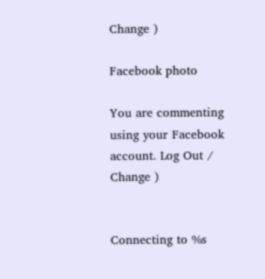Change )

Facebook photo

You are commenting using your Facebook account. Log Out /  Change )


Connecting to %s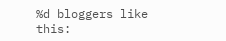%d bloggers like this: